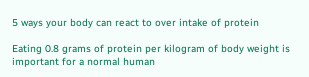5 ways your body can react to over intake of protein

Eating 0.8 grams of protein per kilogram of body weight is important for a normal human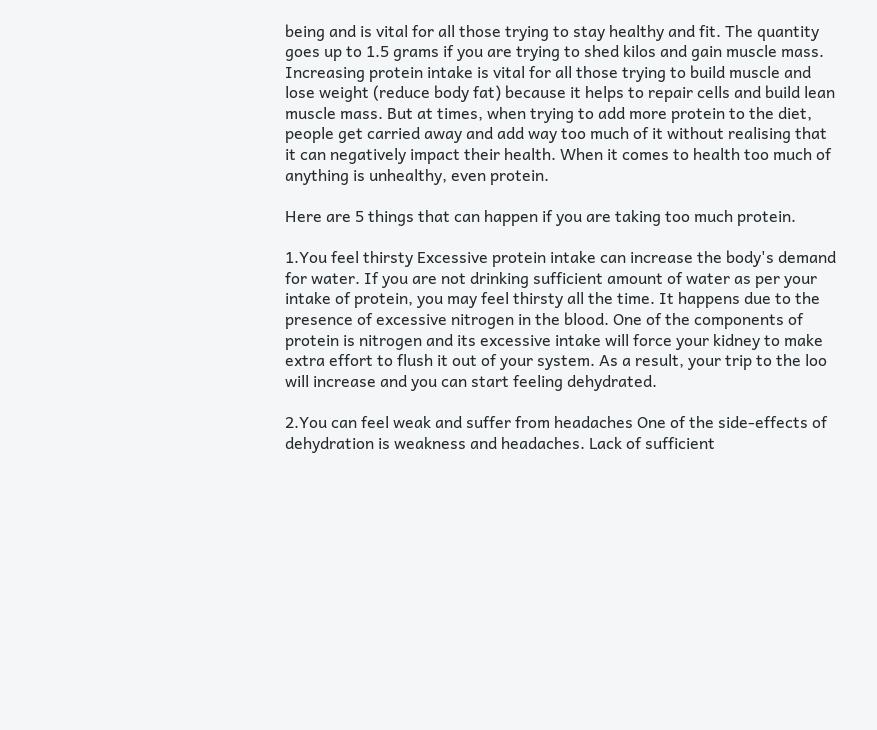being and is vital for all those trying to stay healthy and fit. The quantity goes up to 1.5 grams if you are trying to shed kilos and gain muscle mass. Increasing protein intake is vital for all those trying to build muscle and lose weight (reduce body fat) because it helps to repair cells and build lean muscle mass. But at times, when trying to add more protein to the diet, people get carried away and add way too much of it without realising that it can negatively impact their health. When it comes to health too much of anything is unhealthy, even protein.

Here are 5 things that can happen if you are taking too much protein.

1.You feel thirsty Excessive protein intake can increase the body's demand for water. If you are not drinking sufficient amount of water as per your intake of protein, you may feel thirsty all the time. It happens due to the presence of excessive nitrogen in the blood. One of the components of protein is nitrogen and its excessive intake will force your kidney to make extra effort to flush it out of your system. As a result, your trip to the loo will increase and you can start feeling dehydrated.

2.You can feel weak and suffer from headaches One of the side-effects of dehydration is weakness and headaches. Lack of sufficient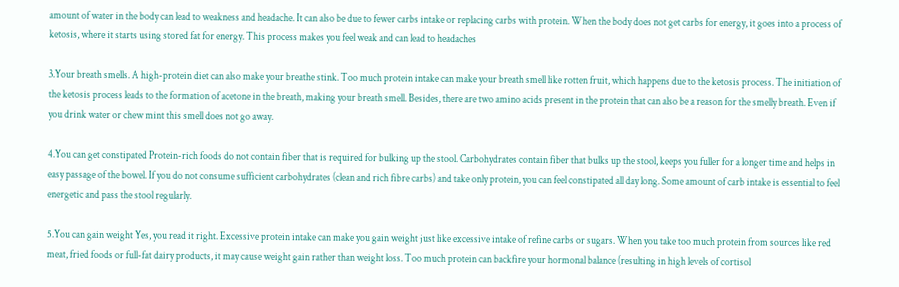amount of water in the body can lead to weakness and headache. It can also be due to fewer carbs intake or replacing carbs with protein. When the body does not get carbs for energy, it goes into a process of ketosis, where it starts using stored fat for energy. This process makes you feel weak and can lead to headaches

3.Your breath smells. A high-protein diet can also make your breathe stink. Too much protein intake can make your breath smell like rotten fruit, which happens due to the ketosis process. The initiation of the ketosis process leads to the formation of acetone in the breath, making your breath smell. Besides, there are two amino acids present in the protein that can also be a reason for the smelly breath. Even if you drink water or chew mint this smell does not go away.

4.You can get constipated Protein-rich foods do not contain fiber that is required for bulking up the stool. Carbohydrates contain fiber that bulks up the stool, keeps you fuller for a longer time and helps in easy passage of the bowel. If you do not consume sufficient carbohydrates (clean and rich fibre carbs) and take only protein, you can feel constipated all day long. Some amount of carb intake is essential to feel energetic and pass the stool regularly.

5.You can gain weight Yes, you read it right. Excessive protein intake can make you gain weight just like excessive intake of refine carbs or sugars. When you take too much protein from sources like red meat, fried foods or full-fat dairy products, it may cause weight gain rather than weight loss. Too much protein can backfire your hormonal balance (resulting in high levels of cortisol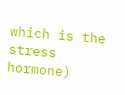which is the stress hormone)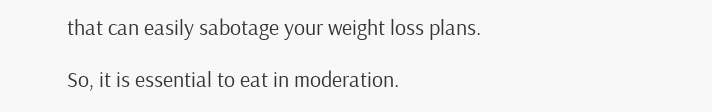that can easily sabotage your weight loss plans.

So, it is essential to eat in moderation.